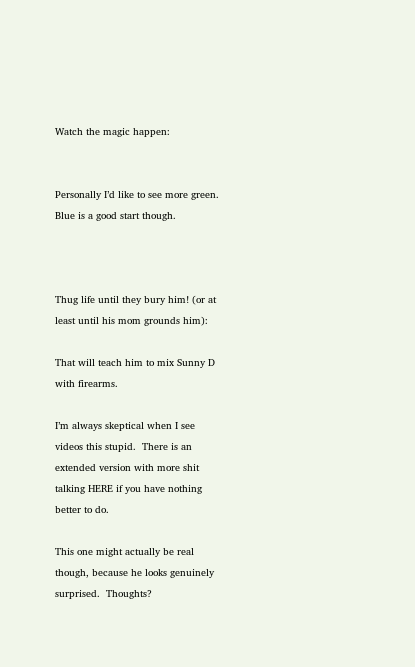Watch the magic happen:


Personally I’d like to see more green.  Blue is a good start though.



Thug life until they bury him! (or at least until his mom grounds him):

That will teach him to mix Sunny D with firearms.

I’m always skeptical when I see videos this stupid.  There is an extended version with more shit talking HERE if you have nothing better to do.

This one might actually be real though, because he looks genuinely surprised.  Thoughts?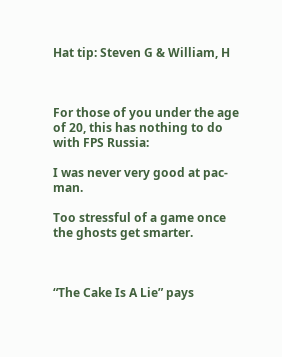Hat tip: Steven G & William, H



For those of you under the age of 20, this has nothing to do with FPS Russia:

I was never very good at pac-man.

Too stressful of a game once the ghosts get smarter.



“The Cake Is A Lie” pays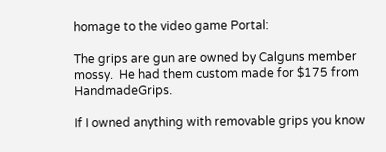homage to the video game Portal:

The grips are gun are owned by Calguns member mossy.  He had them custom made for $175 from HandmadeGrips.

If I owned anything with removable grips you know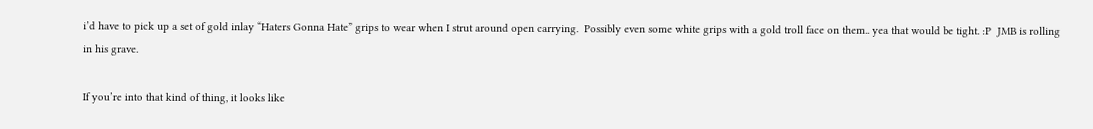i’d have to pick up a set of gold inlay “Haters Gonna Hate” grips to wear when I strut around open carrying.  Possibly even some white grips with a gold troll face on them.. yea that would be tight. :P  JMB is rolling in his grave.

If you’re into that kind of thing, it looks like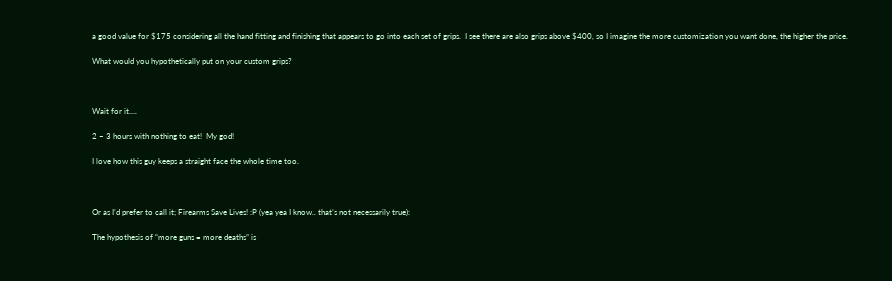a good value for $175 considering all the hand fitting and finishing that appears to go into each set of grips.  I see there are also grips above $400, so I imagine the more customization you want done, the higher the price.

What would you hypothetically put on your custom grips?



Wait for it….

2 – 3 hours with nothing to eat!  My god!

I love how this guy keeps a straight face the whole time too.



Or as I’d prefer to call it; Firearms Save Lives! :P (yea yea I know.. that’s not necessarily true):

The hypothesis of “more guns = more deaths” is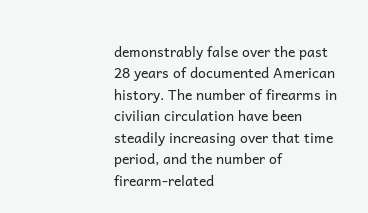demonstrably false over the past 28 years of documented American history. The number of firearms in civilian circulation have been steadily increasing over that time period, and the number of firearm-related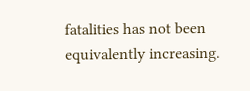fatalities has not been equivalently increasing.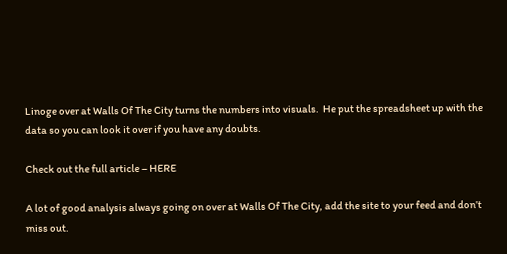Linoge over at Walls Of The City turns the numbers into visuals.  He put the spreadsheet up with the data so you can look it over if you have any doubts.

Check out the full article – HERE

A lot of good analysis always going on over at Walls Of The City, add the site to your feed and don’t miss out.